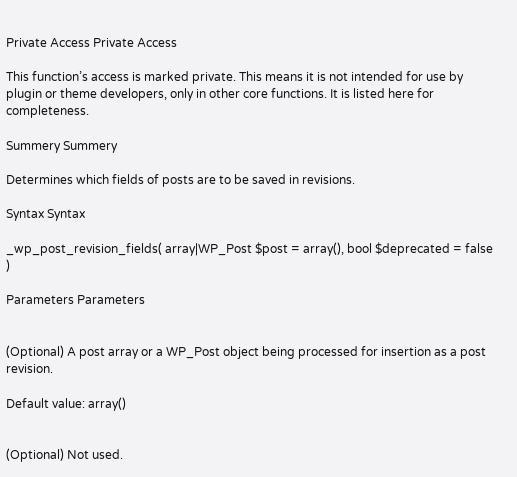Private Access Private Access

This function’s access is marked private. This means it is not intended for use by plugin or theme developers, only in other core functions. It is listed here for completeness.

Summery Summery

Determines which fields of posts are to be saved in revisions.

Syntax Syntax

_wp_post_revision_fields( array|WP_Post $post = array(), bool $deprecated = false )

Parameters Parameters


(Optional) A post array or a WP_Post object being processed for insertion as a post revision.

Default value: array()


(Optional) Not used.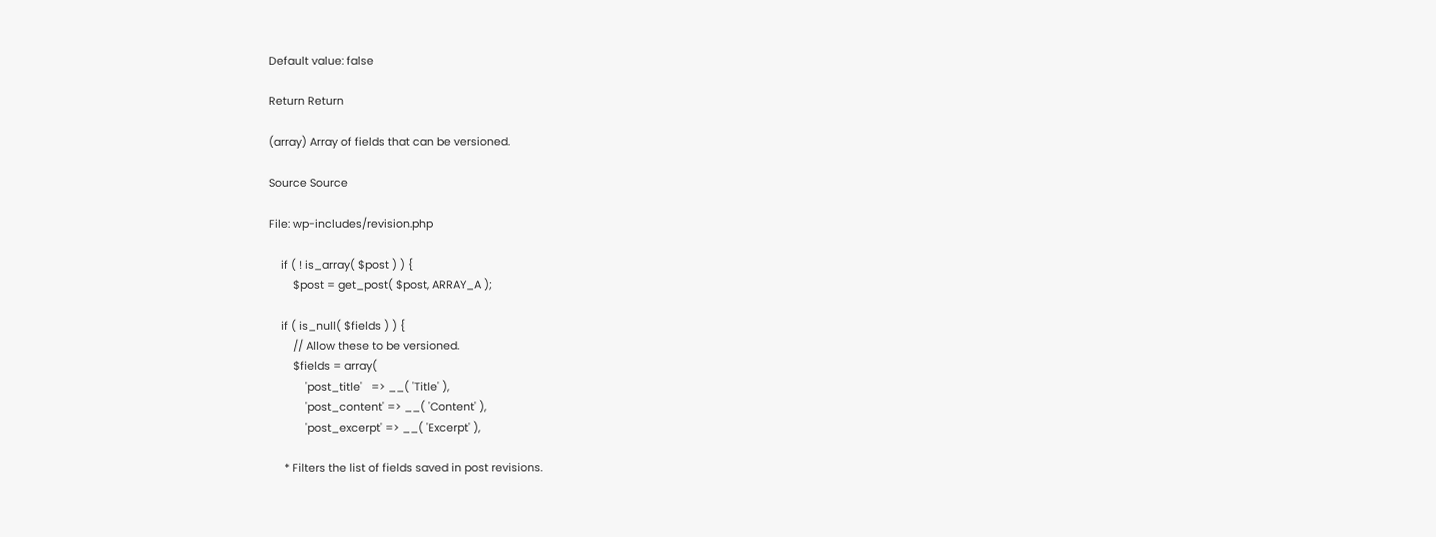Default value: false

Return Return

(array) Array of fields that can be versioned.

Source Source

File: wp-includes/revision.php

    if ( ! is_array( $post ) ) {
        $post = get_post( $post, ARRAY_A );

    if ( is_null( $fields ) ) {
        // Allow these to be versioned.
        $fields = array(
            'post_title'   => __( 'Title' ),
            'post_content' => __( 'Content' ),
            'post_excerpt' => __( 'Excerpt' ),

     * Filters the list of fields saved in post revisions.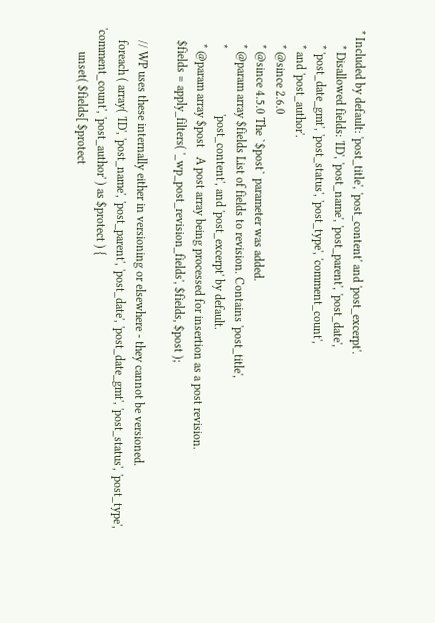* Included by default: 'post_title', 'post_content' and 'post_excerpt'.
     * Disallowed fields: 'ID', 'post_name', 'post_parent', 'post_date',
     * 'post_date_gmt', 'post_status', 'post_type', 'comment_count',
     * and 'post_author'.
     * @since 2.6.0
     * @since 4.5.0 The `$post` parameter was added.
     * @param array $fields List of fields to revision. Contains 'post_title',
     *                      'post_content', and 'post_excerpt' by default.
     * @param array $post   A post array being processed for insertion as a post revision.
    $fields = apply_filters( '_wp_post_revision_fields', $fields, $post );

    // WP uses these internally either in versioning or elsewhere - they cannot be versioned.
    foreach ( array( 'ID', 'post_name', 'post_parent', 'post_date', 'post_date_gmt', 'post_status', 'post_type', 'comment_count', 'post_author' ) as $protect ) {
        unset( $fields[ $protect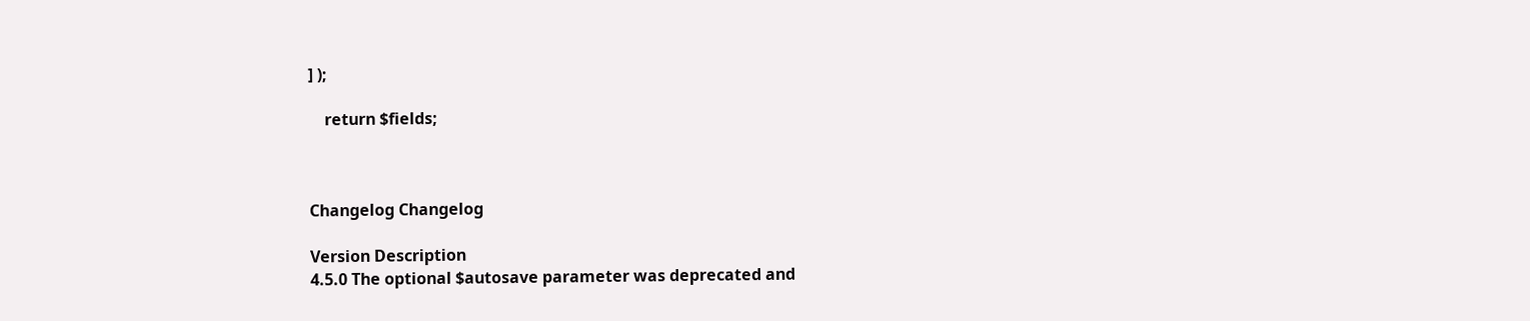] );

    return $fields;



Changelog Changelog

Version Description
4.5.0 The optional $autosave parameter was deprecated and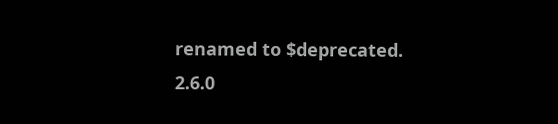renamed to $deprecated.
2.6.0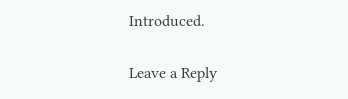Introduced.


Leave a Reply